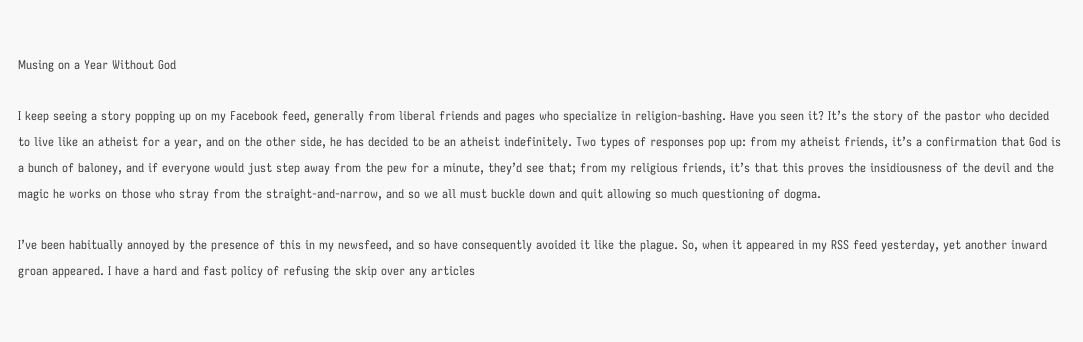Musing on a Year Without God

I keep seeing a story popping up on my Facebook feed, generally from liberal friends and pages who specialize in religion-bashing. Have you seen it? It’s the story of the pastor who decided to live like an atheist for a year, and on the other side, he has decided to be an atheist indefinitely. Two types of responses pop up: from my atheist friends, it’s a confirmation that God is a bunch of baloney, and if everyone would just step away from the pew for a minute, they’d see that; from my religious friends, it’s that this proves the insidiousness of the devil and the magic he works on those who stray from the straight-and-narrow, and so we all must buckle down and quit allowing so much questioning of dogma.

I’ve been habitually annoyed by the presence of this in my newsfeed, and so have consequently avoided it like the plague. So, when it appeared in my RSS feed yesterday, yet another inward groan appeared. I have a hard and fast policy of refusing the skip over any articles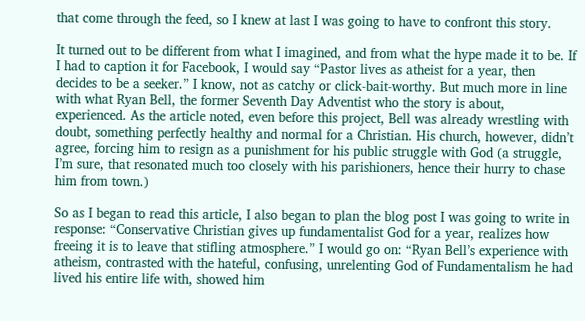that come through the feed, so I knew at last I was going to have to confront this story.

It turned out to be different from what I imagined, and from what the hype made it to be. If I had to caption it for Facebook, I would say “Pastor lives as atheist for a year, then decides to be a seeker.” I know, not as catchy or click-bait-worthy. But much more in line with what Ryan Bell, the former Seventh Day Adventist who the story is about, experienced. As the article noted, even before this project, Bell was already wrestling with doubt, something perfectly healthy and normal for a Christian. His church, however, didn’t agree, forcing him to resign as a punishment for his public struggle with God (a struggle, I’m sure, that resonated much too closely with his parishioners, hence their hurry to chase him from town.)

So as I began to read this article, I also began to plan the blog post I was going to write in response: “Conservative Christian gives up fundamentalist God for a year, realizes how freeing it is to leave that stifling atmosphere.” I would go on: “Ryan Bell’s experience with atheism, contrasted with the hateful, confusing, unrelenting God of Fundamentalism he had lived his entire life with, showed him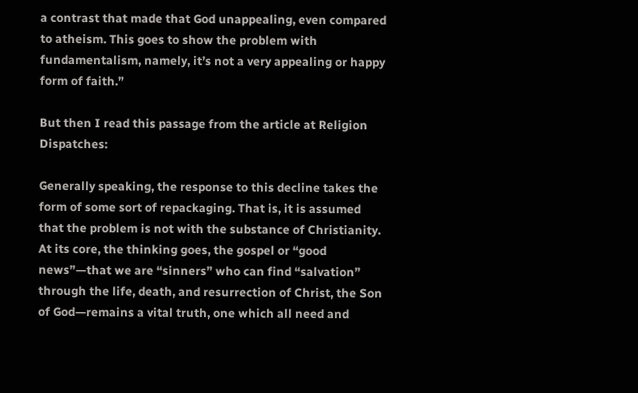a contrast that made that God unappealing, even compared to atheism. This goes to show the problem with fundamentalism, namely, it’s not a very appealing or happy form of faith.”

But then I read this passage from the article at Religion Dispatches:

Generally speaking, the response to this decline takes the form of some sort of repackaging. That is, it is assumed that the problem is not with the substance of Christianity. At its core, the thinking goes, the gospel or “good news”—that we are “sinners” who can find “salvation” through the life, death, and resurrection of Christ, the Son of God—remains a vital truth, one which all need and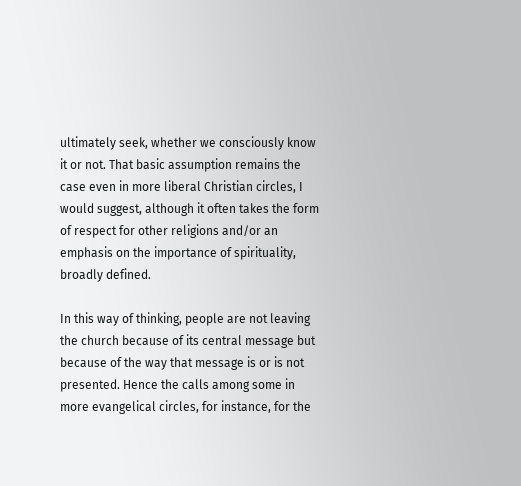ultimately seek, whether we consciously know it or not. That basic assumption remains the case even in more liberal Christian circles, I would suggest, although it often takes the form of respect for other religions and/or an emphasis on the importance of spirituality, broadly defined.

In this way of thinking, people are not leaving the church because of its central message but because of the way that message is or is not presented. Hence the calls among some in more evangelical circles, for instance, for the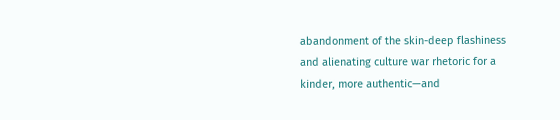abandonment of the skin-deep flashiness and alienating culture war rhetoric for a kinder, more authentic—and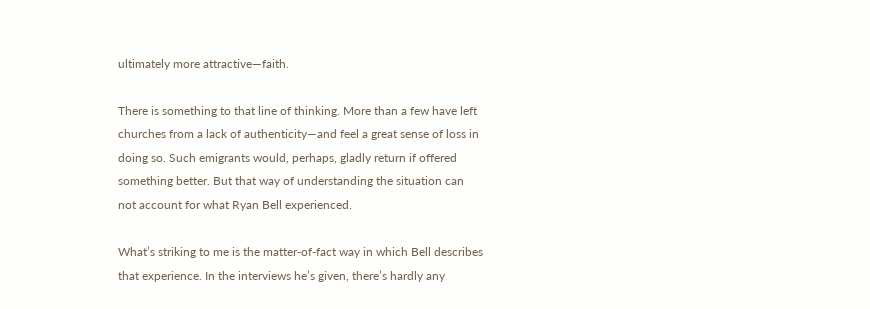ultimately more attractive—faith.

There is something to that line of thinking. More than a few have left churches from a lack of authenticity—and feel a great sense of loss in doing so. Such emigrants would, perhaps, gladly return if offered something better. But that way of understanding the situation can not account for what Ryan Bell experienced.

What’s striking to me is the matter-of-fact way in which Bell describes that experience. In the interviews he’s given, there’s hardly any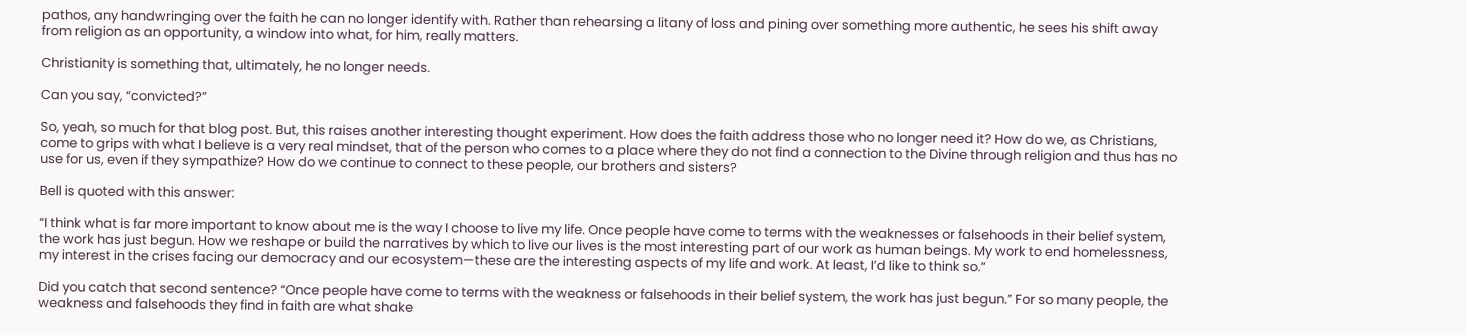pathos, any handwringing over the faith he can no longer identify with. Rather than rehearsing a litany of loss and pining over something more authentic, he sees his shift away from religion as an opportunity, a window into what, for him, really matters.

Christianity is something that, ultimately, he no longer needs.

Can you say, “convicted?”

So, yeah, so much for that blog post. But, this raises another interesting thought experiment. How does the faith address those who no longer need it? How do we, as Christians, come to grips with what I believe is a very real mindset, that of the person who comes to a place where they do not find a connection to the Divine through religion and thus has no use for us, even if they sympathize? How do we continue to connect to these people, our brothers and sisters?

Bell is quoted with this answer:

“I think what is far more important to know about me is the way I choose to live my life. Once people have come to terms with the weaknesses or falsehoods in their belief system, the work has just begun. How we reshape or build the narratives by which to live our lives is the most interesting part of our work as human beings. My work to end homelessness, my interest in the crises facing our democracy and our ecosystem—these are the interesting aspects of my life and work. At least, I’d like to think so.”

Did you catch that second sentence? “Once people have come to terms with the weakness or falsehoods in their belief system, the work has just begun.” For so many people, the weakness and falsehoods they find in faith are what shake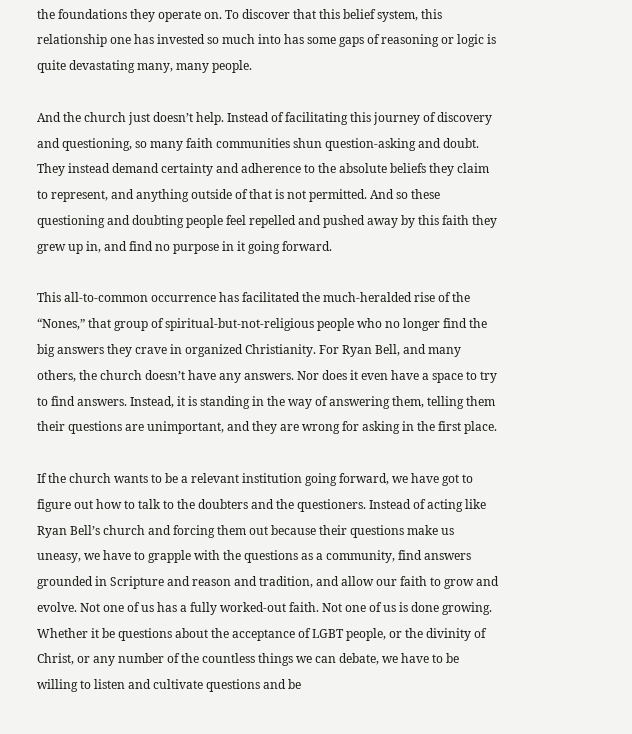the foundations they operate on. To discover that this belief system, this relationship one has invested so much into has some gaps of reasoning or logic is quite devastating many, many people.

And the church just doesn’t help. Instead of facilitating this journey of discovery and questioning, so many faith communities shun question-asking and doubt. They instead demand certainty and adherence to the absolute beliefs they claim to represent, and anything outside of that is not permitted. And so these questioning and doubting people feel repelled and pushed away by this faith they grew up in, and find no purpose in it going forward.

This all-to-common occurrence has facilitated the much-heralded rise of the “Nones,” that group of spiritual-but-not-religious people who no longer find the big answers they crave in organized Christianity. For Ryan Bell, and many others, the church doesn’t have any answers. Nor does it even have a space to try to find answers. Instead, it is standing in the way of answering them, telling them their questions are unimportant, and they are wrong for asking in the first place.

If the church wants to be a relevant institution going forward, we have got to figure out how to talk to the doubters and the questioners. Instead of acting like Ryan Bell’s church and forcing them out because their questions make us uneasy, we have to grapple with the questions as a community, find answers grounded in Scripture and reason and tradition, and allow our faith to grow and evolve. Not one of us has a fully worked-out faith. Not one of us is done growing. Whether it be questions about the acceptance of LGBT people, or the divinity of Christ, or any number of the countless things we can debate, we have to be willing to listen and cultivate questions and be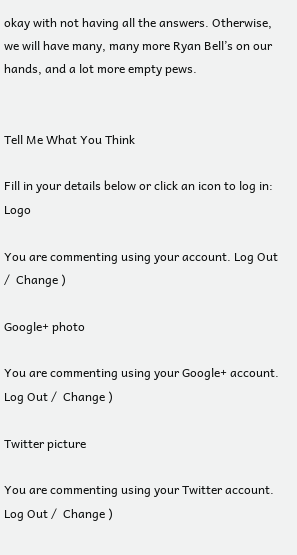okay with not having all the answers. Otherwise, we will have many, many more Ryan Bell’s on our hands, and a lot more empty pews.


Tell Me What You Think

Fill in your details below or click an icon to log in: Logo

You are commenting using your account. Log Out /  Change )

Google+ photo

You are commenting using your Google+ account. Log Out /  Change )

Twitter picture

You are commenting using your Twitter account. Log Out /  Change )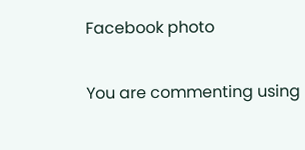Facebook photo

You are commenting using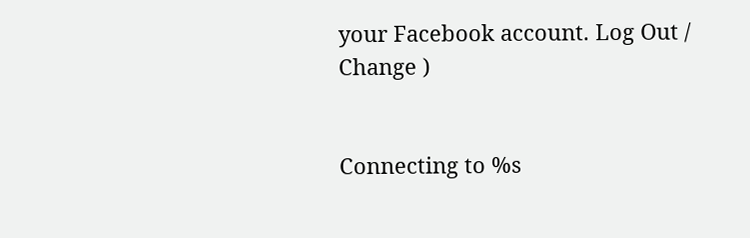your Facebook account. Log Out /  Change )


Connecting to %s